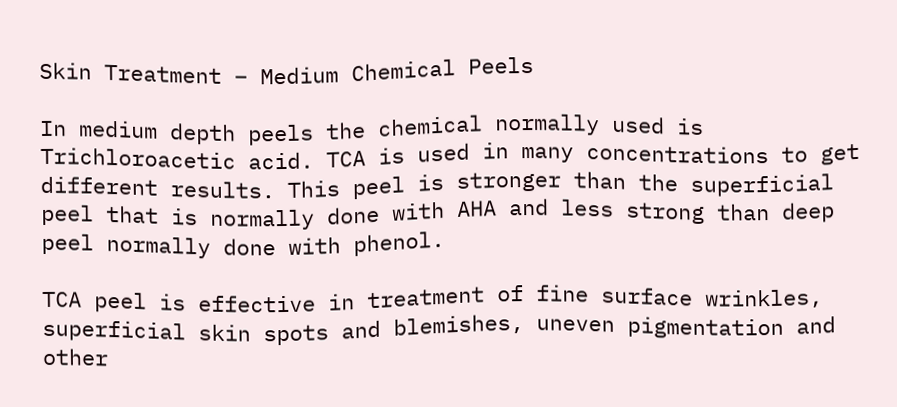Skin Treatment – Medium Chemical Peels

In medium depth peels the chemical normally used is Trichloroacetic acid. TCA is used in many concentrations to get different results. This peel is stronger than the superficial peel that is normally done with AHA and less strong than deep peel normally done with phenol.

TCA peel is effective in treatment of fine surface wrinkles, superficial skin spots and blemishes, uneven pigmentation and other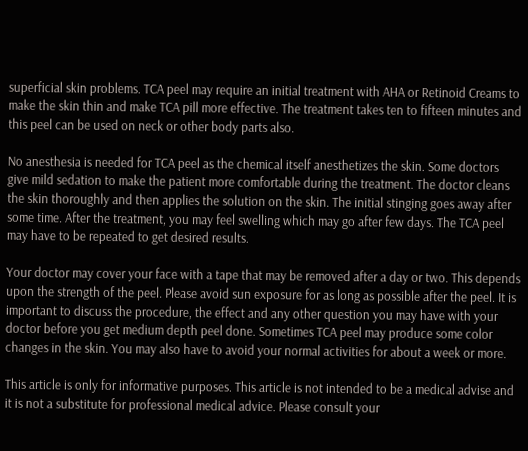superficial skin problems. TCA peel may require an initial treatment with AHA or Retinoid Creams to make the skin thin and make TCA pill more effective. The treatment takes ten to fifteen minutes and this peel can be used on neck or other body parts also.

No anesthesia is needed for TCA peel as the chemical itself anesthetizes the skin. Some doctors give mild sedation to make the patient more comfortable during the treatment. The doctor cleans the skin thoroughly and then applies the solution on the skin. The initial stinging goes away after some time. After the treatment, you may feel swelling which may go after few days. The TCA peel may have to be repeated to get desired results.

Your doctor may cover your face with a tape that may be removed after a day or two. This depends upon the strength of the peel. Please avoid sun exposure for as long as possible after the peel. It is important to discuss the procedure, the effect and any other question you may have with your doctor before you get medium depth peel done. Sometimes TCA peel may produce some color changes in the skin. You may also have to avoid your normal activities for about a week or more.

This article is only for informative purposes. This article is not intended to be a medical advise and it is not a substitute for professional medical advice. Please consult your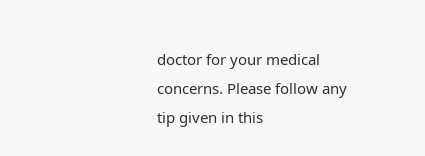doctor for your medical concerns. Please follow any tip given in this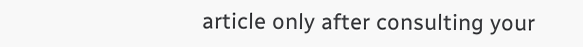article only after consulting your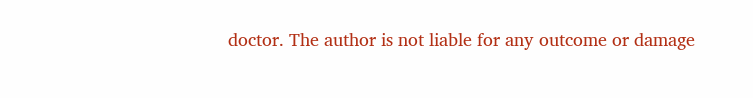doctor. The author is not liable for any outcome or damage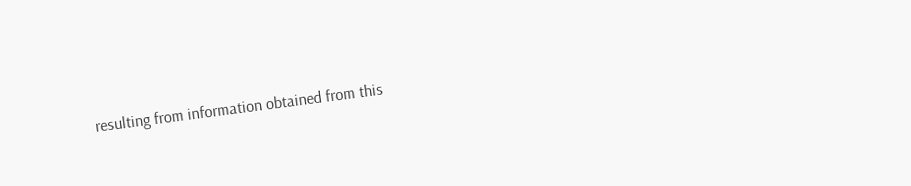resulting from information obtained from this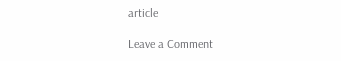article

Leave a Comment